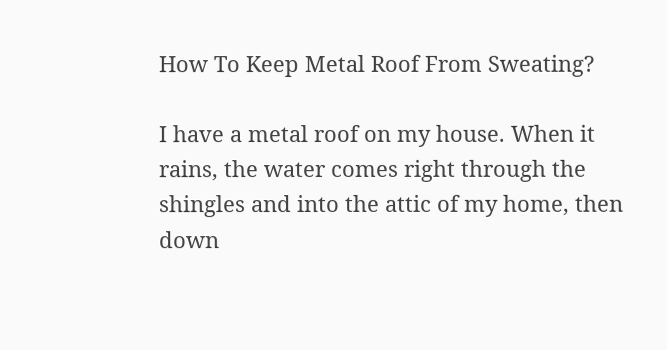How To Keep Metal Roof From Sweating?

I have a metal roof on my house. When it rains, the water comes right through the shingles and into the attic of my home, then down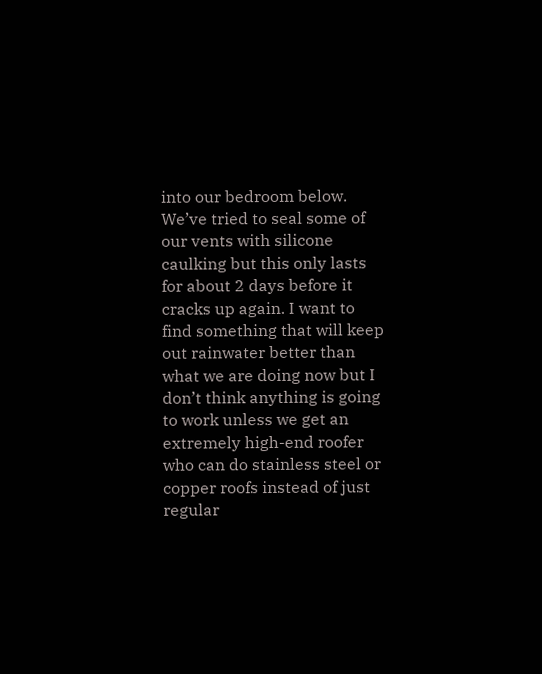into our bedroom below. We’ve tried to seal some of our vents with silicone caulking but this only lasts for about 2 days before it cracks up again. I want to find something that will keep out rainwater better than what we are doing now but I don’t think anything is going to work unless we get an extremely high-end roofer who can do stainless steel or copper roofs instead of just regular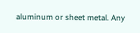aluminum or sheet metal. Any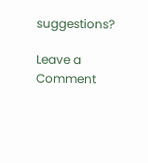suggestions?

Leave a Comment